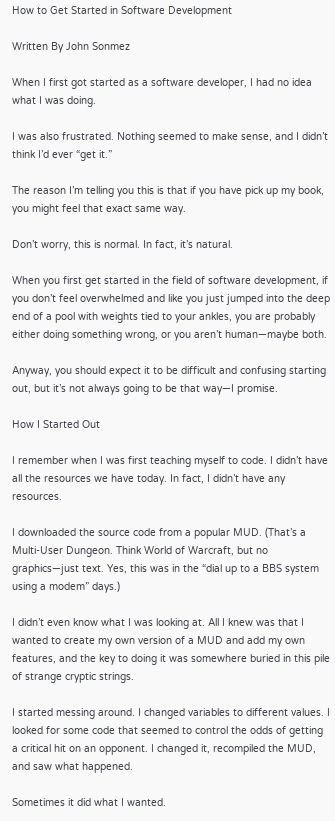How to Get Started in Software Development

Written By John Sonmez

When I first got started as a software developer, I had no idea what I was doing.

I was also frustrated. Nothing seemed to make sense, and I didn’t think I’d ever “get it.”

The reason I’m telling you this is that if you have pick up my book, you might feel that exact same way.

Don’t worry, this is normal. In fact, it’s natural.

When you first get started in the field of software development, if you don’t feel overwhelmed and like you just jumped into the deep end of a pool with weights tied to your ankles, you are probably either doing something wrong, or you aren’t human—maybe both.

Anyway, you should expect it to be difficult and confusing starting out, but it’s not always going to be that way—I promise.

How I Started Out

I remember when I was first teaching myself to code. I didn’t have all the resources we have today. In fact, I didn’t have any resources.

I downloaded the source code from a popular MUD. (That’s a Multi-User Dungeon. Think World of Warcraft, but no graphics—just text. Yes, this was in the “dial up to a BBS system using a modem” days.)

I didn’t even know what I was looking at. All I knew was that I wanted to create my own version of a MUD and add my own features, and the key to doing it was somewhere buried in this pile of strange cryptic strings.

I started messing around. I changed variables to different values. I looked for some code that seemed to control the odds of getting a critical hit on an opponent. I changed it, recompiled the MUD, and saw what happened.

Sometimes it did what I wanted.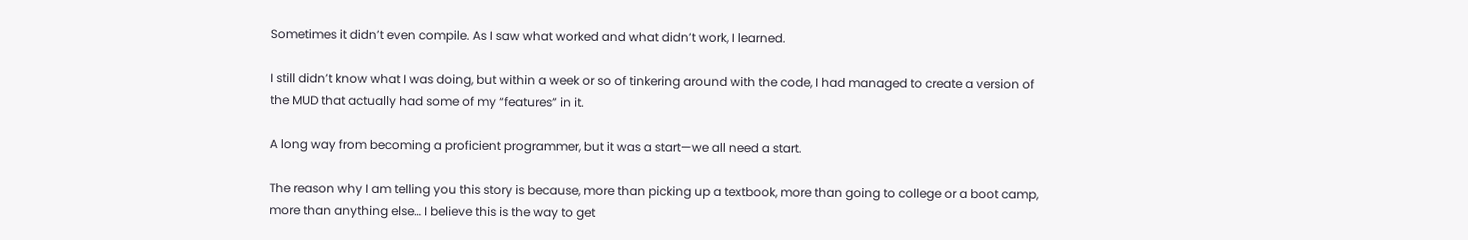Sometimes it didn’t even compile. As I saw what worked and what didn’t work, I learned.

I still didn’t know what I was doing, but within a week or so of tinkering around with the code, I had managed to create a version of the MUD that actually had some of my “features” in it.

A long way from becoming a proficient programmer, but it was a start—we all need a start.

The reason why I am telling you this story is because, more than picking up a textbook, more than going to college or a boot camp, more than anything else… I believe this is the way to get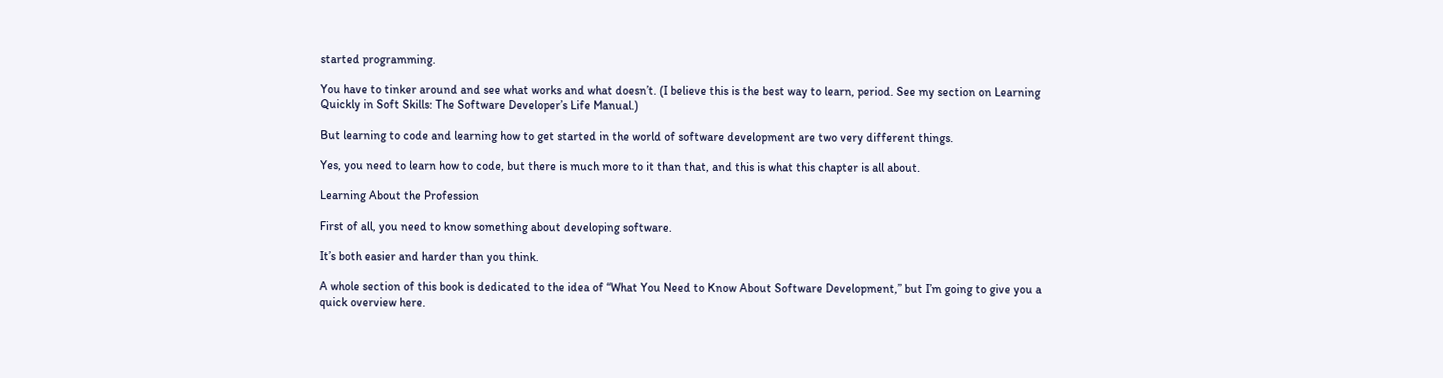started programming.

You have to tinker around and see what works and what doesn’t. (I believe this is the best way to learn, period. See my section on Learning Quickly in Soft Skills: The Software Developer’s Life Manual.)

But learning to code and learning how to get started in the world of software development are two very different things.

Yes, you need to learn how to code, but there is much more to it than that, and this is what this chapter is all about.

Learning About the Profession

First of all, you need to know something about developing software.

It’s both easier and harder than you think.

A whole section of this book is dedicated to the idea of “What You Need to Know About Software Development,” but I’m going to give you a quick overview here.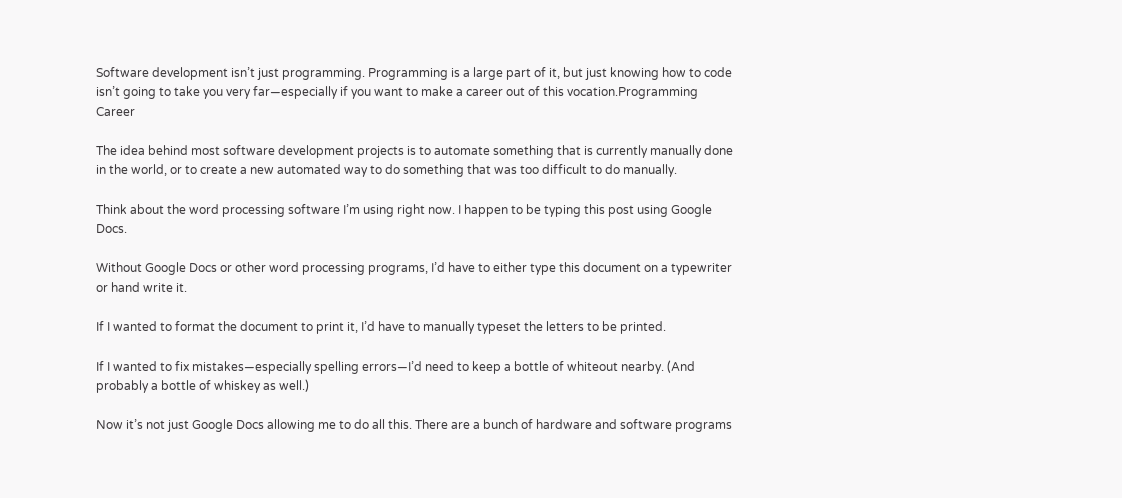Software development isn’t just programming. Programming is a large part of it, but just knowing how to code isn’t going to take you very far—especially if you want to make a career out of this vocation.Programming Career

The idea behind most software development projects is to automate something that is currently manually done in the world, or to create a new automated way to do something that was too difficult to do manually.

Think about the word processing software I’m using right now. I happen to be typing this post using Google Docs.

Without Google Docs or other word processing programs, I’d have to either type this document on a typewriter or hand write it.

If I wanted to format the document to print it, I’d have to manually typeset the letters to be printed.

If I wanted to fix mistakes—especially spelling errors—I’d need to keep a bottle of whiteout nearby. (And probably a bottle of whiskey as well.)

Now it’s not just Google Docs allowing me to do all this. There are a bunch of hardware and software programs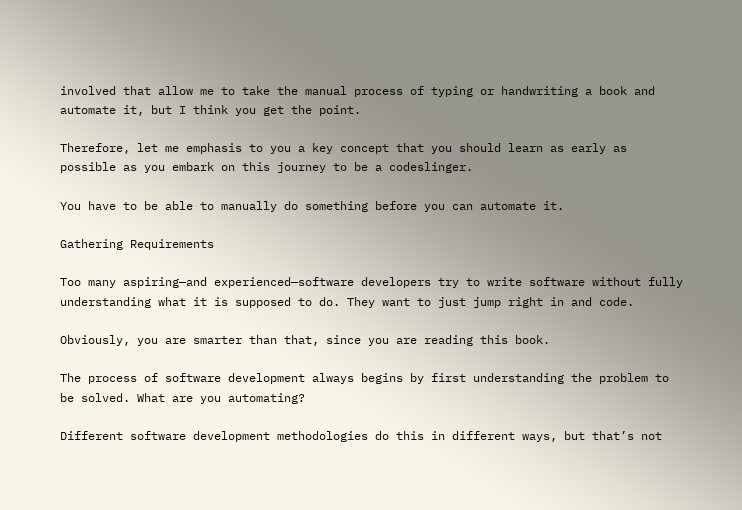involved that allow me to take the manual process of typing or handwriting a book and automate it, but I think you get the point.

Therefore, let me emphasis to you a key concept that you should learn as early as possible as you embark on this journey to be a codeslinger.

You have to be able to manually do something before you can automate it.

Gathering Requirements

Too many aspiring—and experienced—software developers try to write software without fully understanding what it is supposed to do. They want to just jump right in and code.

Obviously, you are smarter than that, since you are reading this book.

The process of software development always begins by first understanding the problem to be solved. What are you automating?

Different software development methodologies do this in different ways, but that’s not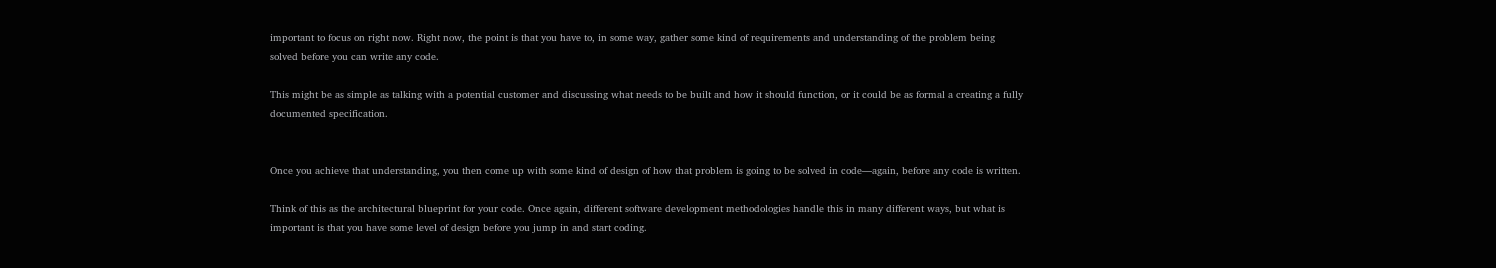important to focus on right now. Right now, the point is that you have to, in some way, gather some kind of requirements and understanding of the problem being solved before you can write any code.

This might be as simple as talking with a potential customer and discussing what needs to be built and how it should function, or it could be as formal a creating a fully documented specification.


Once you achieve that understanding, you then come up with some kind of design of how that problem is going to be solved in code—again, before any code is written.

Think of this as the architectural blueprint for your code. Once again, different software development methodologies handle this in many different ways, but what is important is that you have some level of design before you jump in and start coding.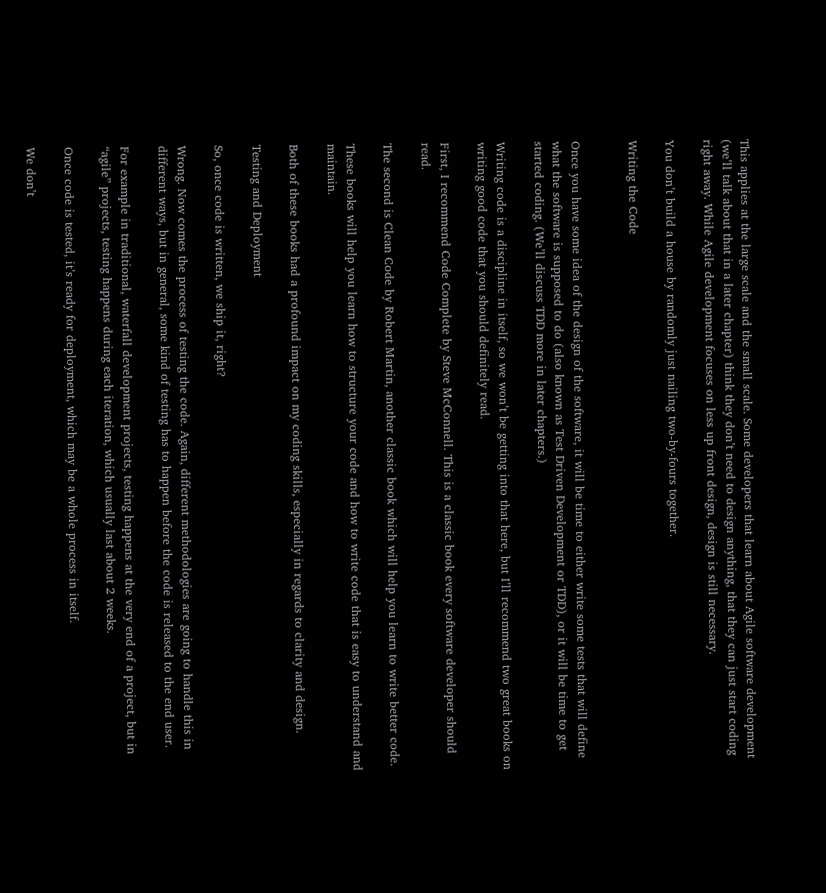This applies at the large scale and the small scale. Some developers that learn about Agile software development (we’ll talk about that in a later chapter) think they don’t need to design anything, that they can just start coding right away. While Agile development focuses on less up front design, design is still necessary.

You don’t build a house by randomly just nailing two-by-fours together.

Writing the Code


Once you have some idea of the design of the software, it will be time to either write some tests that will define what the software is supposed to do (also known as Test Driven Development or TDD), or it will be time to get started coding. (We’ll discuss TDD more in later chapters.)

Writing code is a discipline in itself, so we won’t be getting into that here, but I’ll recommend two great books on writing good code that you should definitely read.

First, I recommend Code Complete by Steve McConnell. This is a classic book every software developer should read.

The second is Clean Code by Robert Martin, another classic book which will help you learn to write better code.

These books will help you learn how to structure your code and how to write code that is easy to understand and maintain.

Both of these books had a profound impact on my coding skills, especially in regards to clarity and design.

Testing and Deployment

So, once code is written, we ship it, right?

Wrong. Now comes the process of testing the code. Again, different methodologies are going to handle this in different ways, but in general, some kind of testing has to happen before the code is released to the end user.

For example in traditional, waterfall development projects, testing happens at the very end of a project, but in “agile” projects, testing happens during each iteration, which usually last about 2 weeks.

Once code is tested, it’s ready for deployment, which may be a whole process in itself.

We don’t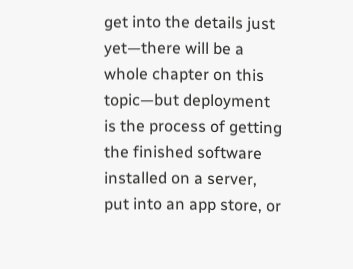get into the details just yet—there will be a whole chapter on this topic—but deployment is the process of getting the finished software installed on a server, put into an app store, or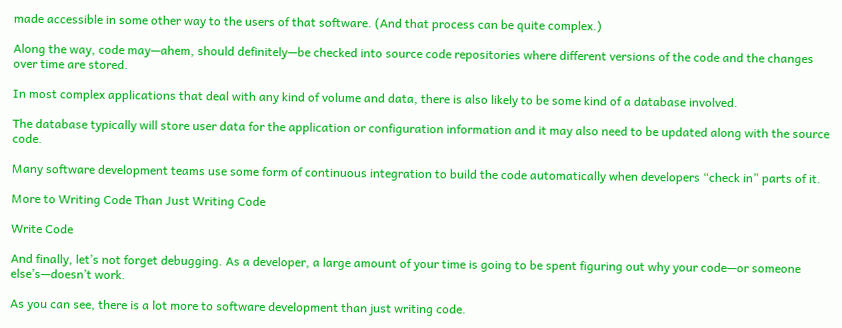made accessible in some other way to the users of that software. (And that process can be quite complex.)

Along the way, code may—ahem, should definitely—be checked into source code repositories where different versions of the code and the changes over time are stored.

In most complex applications that deal with any kind of volume and data, there is also likely to be some kind of a database involved.

The database typically will store user data for the application or configuration information and it may also need to be updated along with the source code.

Many software development teams use some form of continuous integration to build the code automatically when developers “check in” parts of it.

More to Writing Code Than Just Writing Code

Write Code

And finally, let’s not forget debugging. As a developer, a large amount of your time is going to be spent figuring out why your code—or someone else’s—doesn’t work.

As you can see, there is a lot more to software development than just writing code.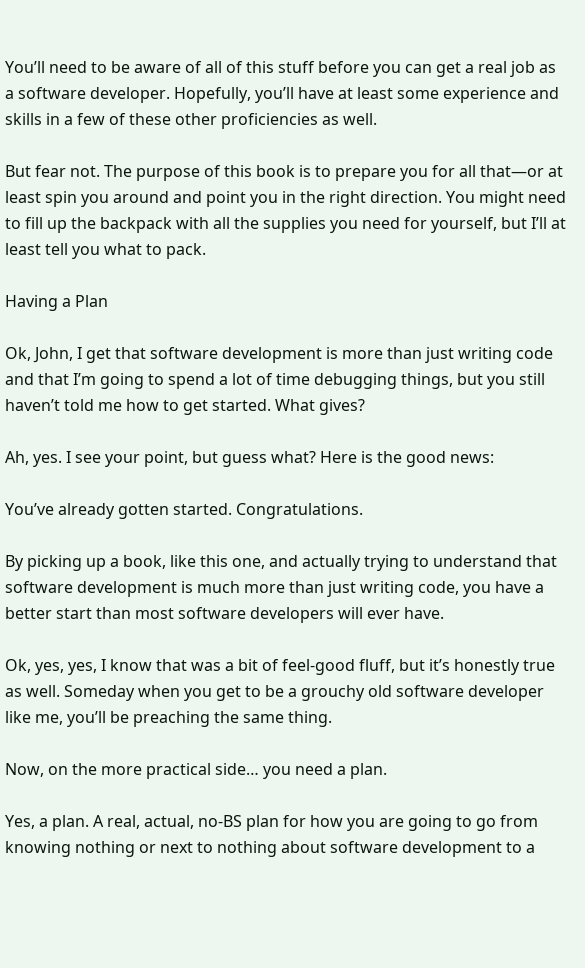You’ll need to be aware of all of this stuff before you can get a real job as a software developer. Hopefully, you’ll have at least some experience and skills in a few of these other proficiencies as well.

But fear not. The purpose of this book is to prepare you for all that—or at least spin you around and point you in the right direction. You might need to fill up the backpack with all the supplies you need for yourself, but I’ll at least tell you what to pack.

Having a Plan

Ok, John, I get that software development is more than just writing code and that I’m going to spend a lot of time debugging things, but you still haven’t told me how to get started. What gives?

Ah, yes. I see your point, but guess what? Here is the good news:

You’ve already gotten started. Congratulations.

By picking up a book, like this one, and actually trying to understand that software development is much more than just writing code, you have a better start than most software developers will ever have.

Ok, yes, yes, I know that was a bit of feel-good fluff, but it’s honestly true as well. Someday when you get to be a grouchy old software developer like me, you’ll be preaching the same thing.

Now, on the more practical side… you need a plan.

Yes, a plan. A real, actual, no-BS plan for how you are going to go from knowing nothing or next to nothing about software development to a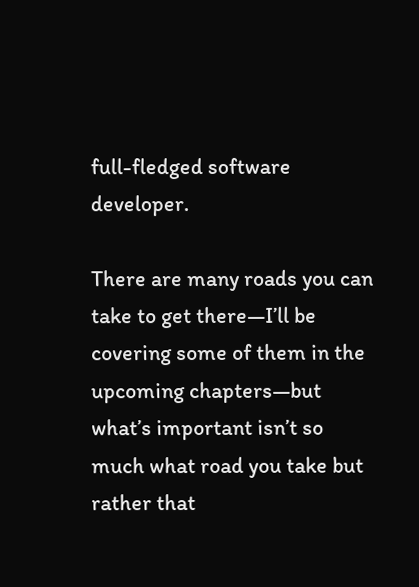full-fledged software developer.

There are many roads you can take to get there—I’ll be covering some of them in the upcoming chapters—but what’s important isn’t so much what road you take but rather that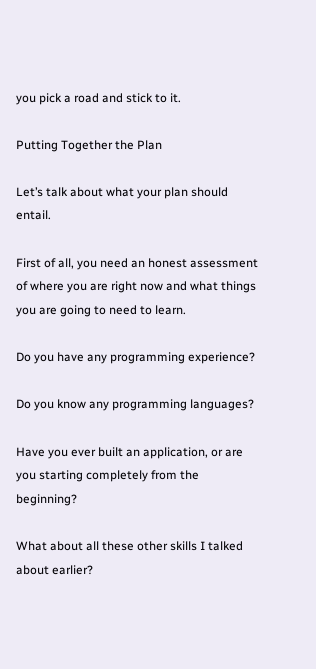you pick a road and stick to it.

Putting Together the Plan

Let’s talk about what your plan should entail.

First of all, you need an honest assessment of where you are right now and what things you are going to need to learn.

Do you have any programming experience?

Do you know any programming languages?

Have you ever built an application, or are you starting completely from the beginning?

What about all these other skills I talked about earlier?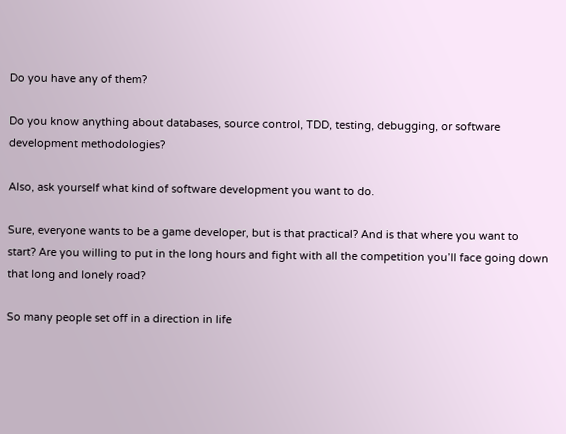Do you have any of them?

Do you know anything about databases, source control, TDD, testing, debugging, or software development methodologies?

Also, ask yourself what kind of software development you want to do.

Sure, everyone wants to be a game developer, but is that practical? And is that where you want to start? Are you willing to put in the long hours and fight with all the competition you’ll face going down that long and lonely road?

So many people set off in a direction in life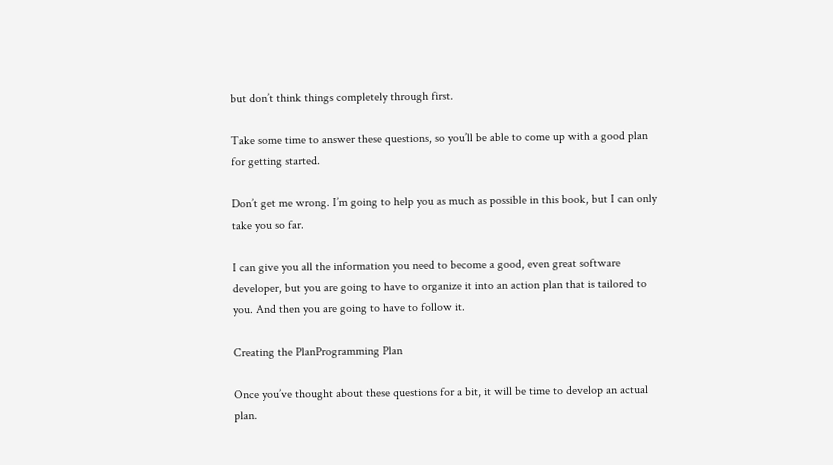but don’t think things completely through first.

Take some time to answer these questions, so you’ll be able to come up with a good plan for getting started.

Don’t get me wrong. I’m going to help you as much as possible in this book, but I can only take you so far.

I can give you all the information you need to become a good, even great software developer, but you are going to have to organize it into an action plan that is tailored to you. And then you are going to have to follow it.

Creating the PlanProgramming Plan

Once you’ve thought about these questions for a bit, it will be time to develop an actual plan.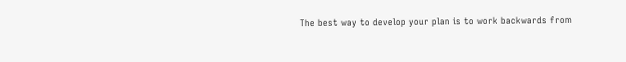The best way to develop your plan is to work backwards from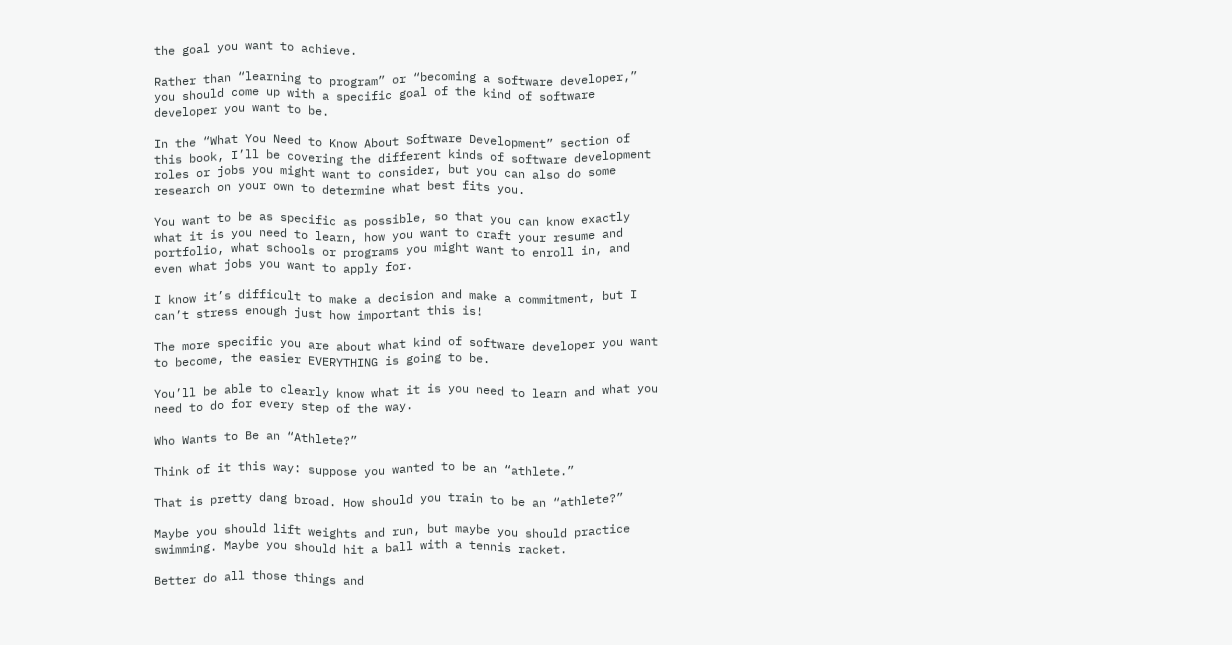the goal you want to achieve.

Rather than “learning to program” or “becoming a software developer,” you should come up with a specific goal of the kind of software developer you want to be.

In the “What You Need to Know About Software Development” section of this book, I’ll be covering the different kinds of software development roles or jobs you might want to consider, but you can also do some research on your own to determine what best fits you.

You want to be as specific as possible, so that you can know exactly what it is you need to learn, how you want to craft your resume and portfolio, what schools or programs you might want to enroll in, and even what jobs you want to apply for.

I know it’s difficult to make a decision and make a commitment, but I can’t stress enough just how important this is!

The more specific you are about what kind of software developer you want to become, the easier EVERYTHING is going to be.

You’ll be able to clearly know what it is you need to learn and what you need to do for every step of the way.

Who Wants to Be an “Athlete?”

Think of it this way: suppose you wanted to be an “athlete.”

That is pretty dang broad. How should you train to be an “athlete?”

Maybe you should lift weights and run, but maybe you should practice swimming. Maybe you should hit a ball with a tennis racket.

Better do all those things and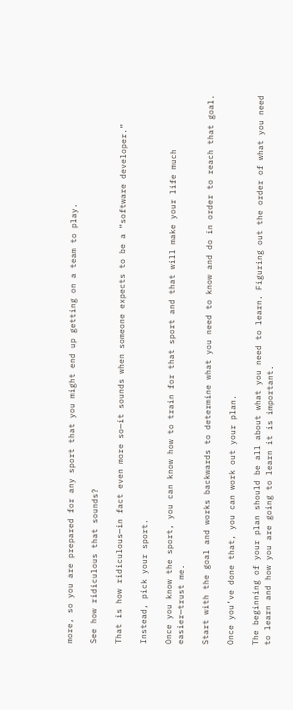more, so you are prepared for any sport that you might end up getting on a team to play.

See how ridiculous that sounds?

That is how ridiculous—in fact even more so—it sounds when someone expects to be a “software developer.”

Instead, pick your sport.

Once you know the sport, you can know how to train for that sport and that will make your life much easier—trust me.

Start with the goal and works backwards to determine what you need to know and do in order to reach that goal.

Once you’ve done that, you can work out your plan.

The beginning of your plan should be all about what you need to learn. Figuring out the order of what you need to learn and how you are going to learn it is important.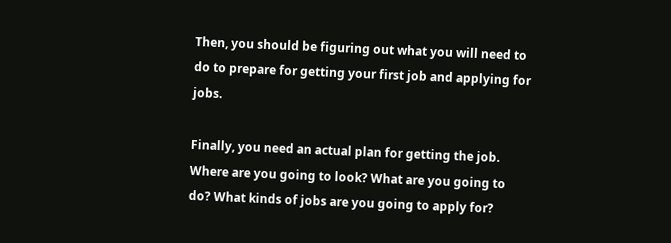Then, you should be figuring out what you will need to do to prepare for getting your first job and applying for jobs.

Finally, you need an actual plan for getting the job. Where are you going to look? What are you going to do? What kinds of jobs are you going to apply for?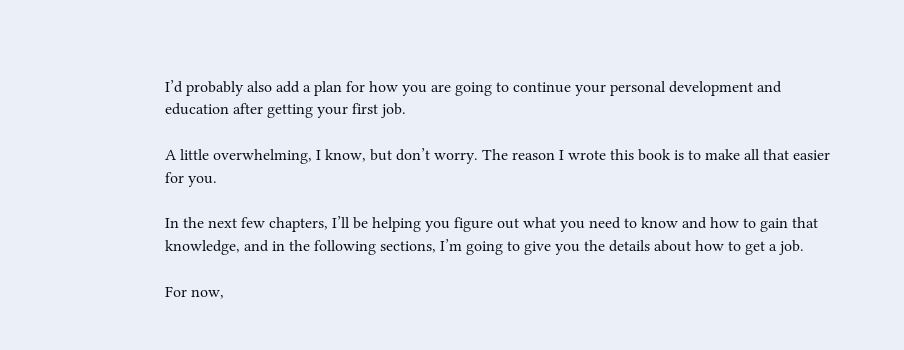I’d probably also add a plan for how you are going to continue your personal development and education after getting your first job.

A little overwhelming, I know, but don’t worry. The reason I wrote this book is to make all that easier for you.

In the next few chapters, I’ll be helping you figure out what you need to know and how to gain that knowledge, and in the following sections, I’m going to give you the details about how to get a job.

For now,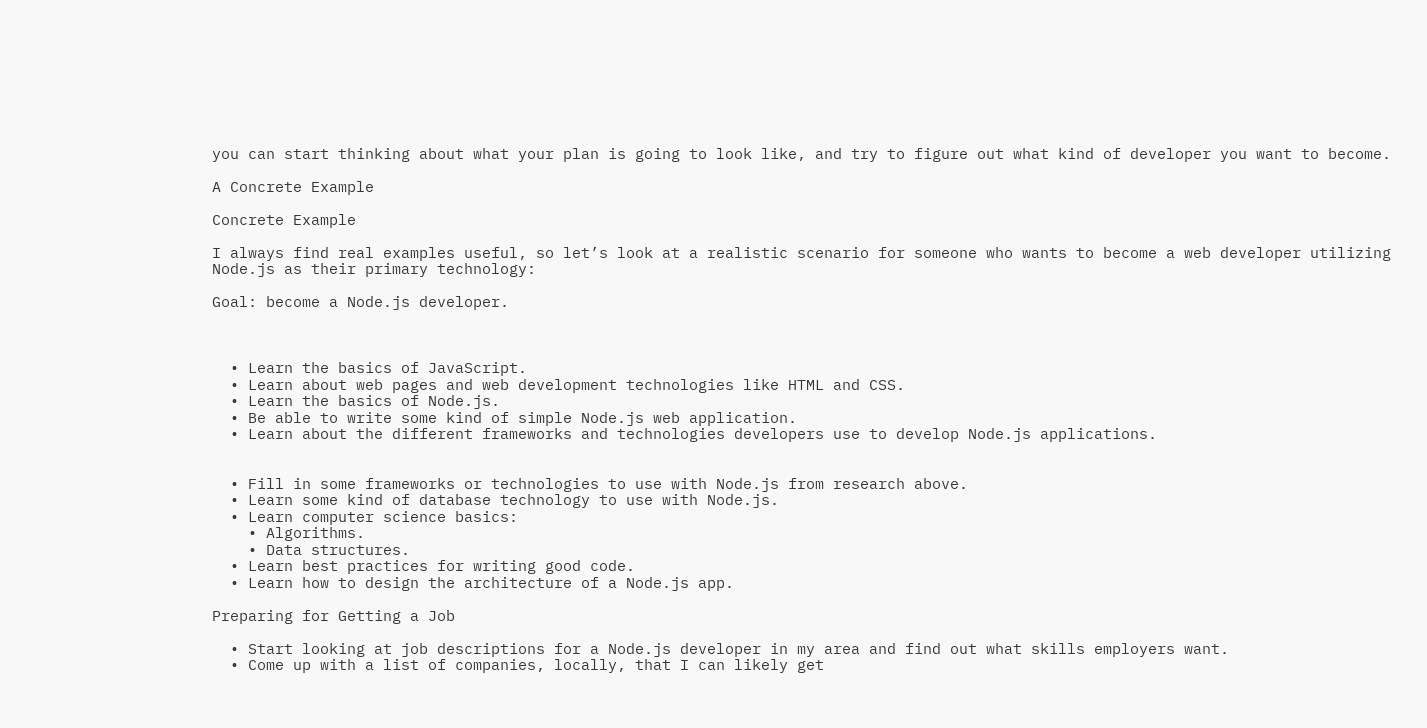you can start thinking about what your plan is going to look like, and try to figure out what kind of developer you want to become.

A Concrete Example

Concrete Example

I always find real examples useful, so let’s look at a realistic scenario for someone who wants to become a web developer utilizing Node.js as their primary technology:

Goal: become a Node.js developer.



  • Learn the basics of JavaScript.
  • Learn about web pages and web development technologies like HTML and CSS.
  • Learn the basics of Node.js.
  • Be able to write some kind of simple Node.js web application.
  • Learn about the different frameworks and technologies developers use to develop Node.js applications.


  • Fill in some frameworks or technologies to use with Node.js from research above.
  • Learn some kind of database technology to use with Node.js.
  • Learn computer science basics:
    • Algorithms.
    • Data structures.
  • Learn best practices for writing good code.
  • Learn how to design the architecture of a Node.js app.

Preparing for Getting a Job

  • Start looking at job descriptions for a Node.js developer in my area and find out what skills employers want.
  • Come up with a list of companies, locally, that I can likely get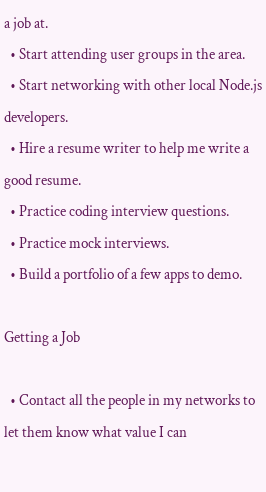a job at.
  • Start attending user groups in the area.
  • Start networking with other local Node.js developers.
  • Hire a resume writer to help me write a good resume.
  • Practice coding interview questions.
  • Practice mock interviews.
  • Build a portfolio of a few apps to demo.

Getting a Job

  • Contact all the people in my networks to let them know what value I can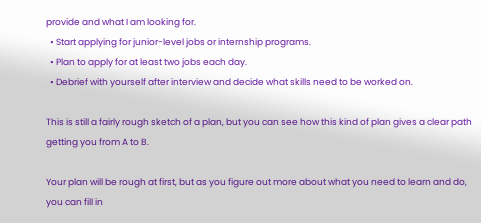provide and what I am looking for.
  • Start applying for junior-level jobs or internship programs.
  • Plan to apply for at least two jobs each day.
  • Debrief with yourself after interview and decide what skills need to be worked on.

This is still a fairly rough sketch of a plan, but you can see how this kind of plan gives a clear path getting you from A to B.

Your plan will be rough at first, but as you figure out more about what you need to learn and do, you can fill in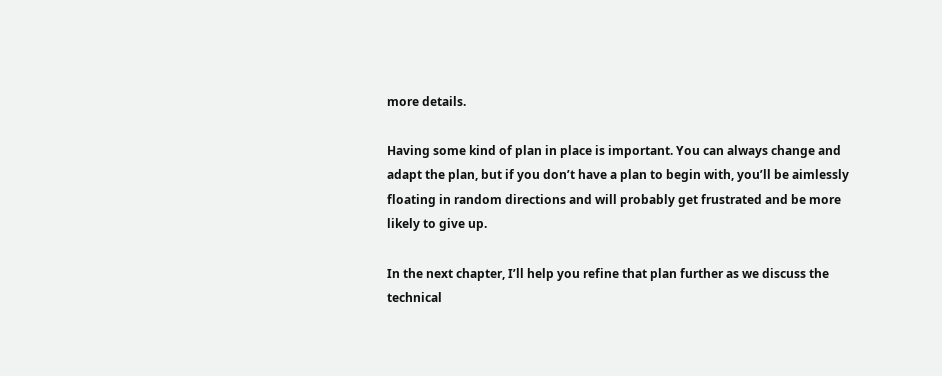more details.

Having some kind of plan in place is important. You can always change and adapt the plan, but if you don’t have a plan to begin with, you’ll be aimlessly floating in random directions and will probably get frustrated and be more likely to give up.

In the next chapter, I’ll help you refine that plan further as we discuss the technical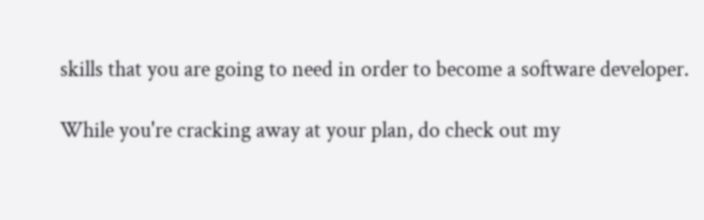skills that you are going to need in order to become a software developer.

While you're cracking away at your plan, do check out my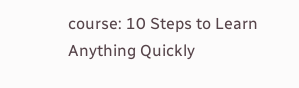course: 10 Steps to Learn Anything Quickly